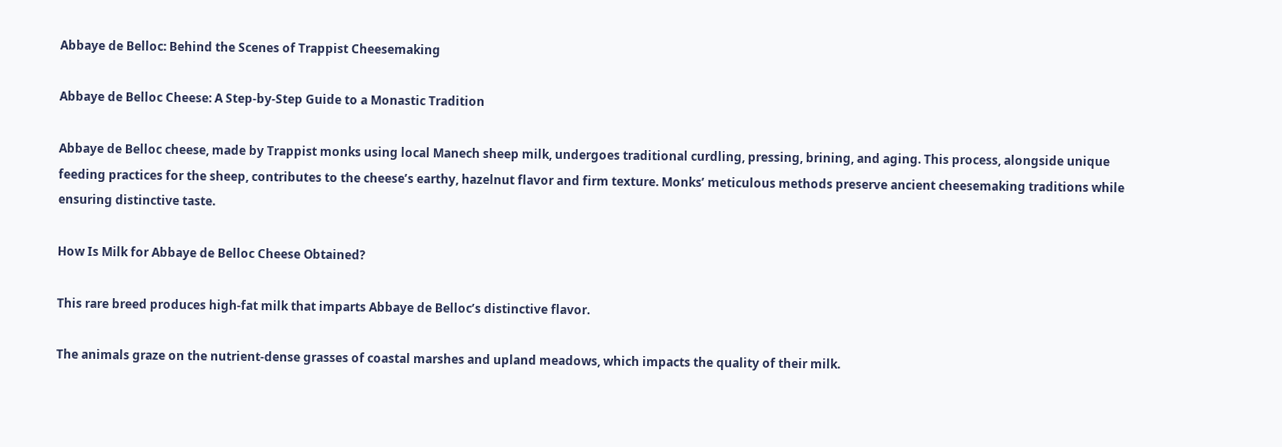Abbaye de Belloc: Behind the Scenes of Trappist Cheesemaking

Abbaye de Belloc Cheese: A Step-by-Step Guide to a Monastic Tradition

Abbaye de Belloc cheese, made by Trappist monks using local Manech sheep milk, undergoes traditional curdling, pressing, brining, and aging. This process, alongside unique feeding practices for the sheep, contributes to the cheese’s earthy, hazelnut flavor and firm texture. Monks’ meticulous methods preserve ancient cheesemaking traditions while ensuring distinctive taste.

How Is Milk for Abbaye de Belloc Cheese Obtained?

This rare breed produces high-fat milk that imparts Abbaye de Belloc’s distinctive flavor.

The animals graze on the nutrient-dense grasses of coastal marshes and upland meadows, which impacts the quality of their milk.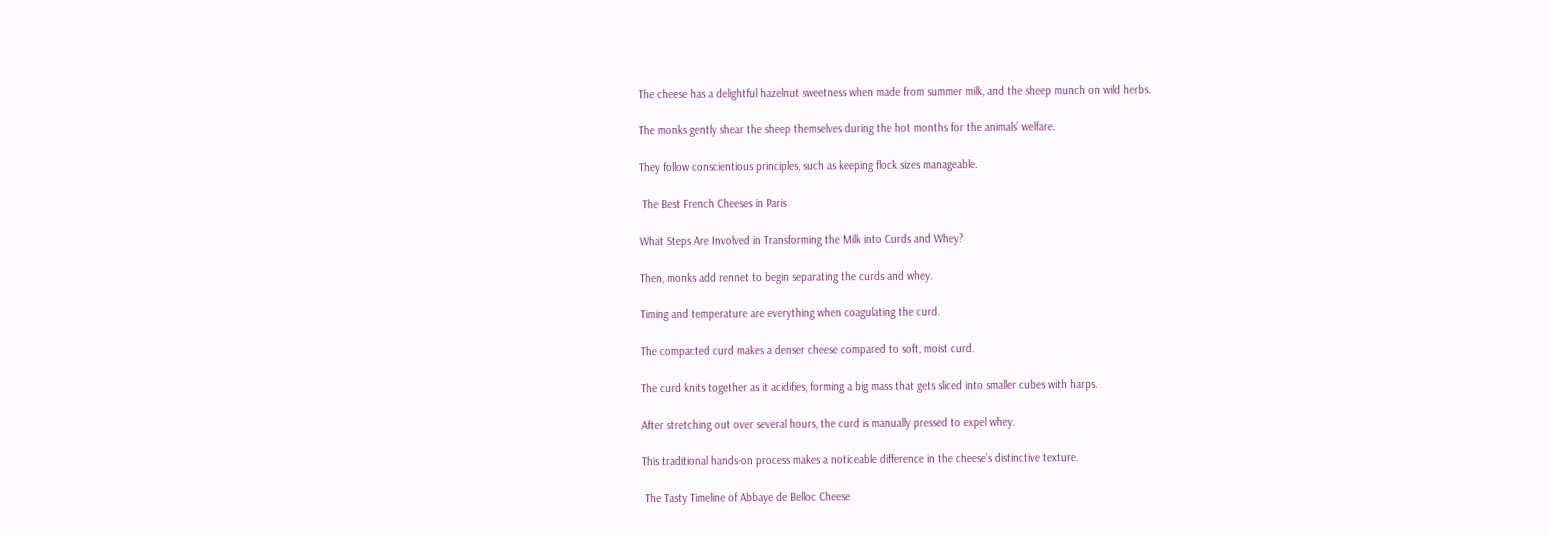The cheese has a delightful hazelnut sweetness when made from summer milk, and the sheep munch on wild herbs.

The monks gently shear the sheep themselves during the hot months for the animals’ welfare.

They follow conscientious principles, such as keeping flock sizes manageable.

 The Best French Cheeses in Paris

What Steps Are Involved in Transforming the Milk into Curds and Whey?

Then, monks add rennet to begin separating the curds and whey.

Timing and temperature are everything when coagulating the curd.

The compacted curd makes a denser cheese compared to soft, moist curd.

The curd knits together as it acidifies, forming a big mass that gets sliced into smaller cubes with harps.

After stretching out over several hours, the curd is manually pressed to expel whey.

This traditional hands-on process makes a noticeable difference in the cheese’s distinctive texture.

 The Tasty Timeline of Abbaye de Belloc Cheese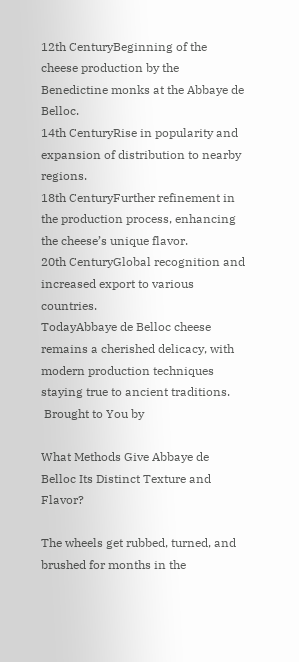12th CenturyBeginning of the cheese production by the Benedictine monks at the Abbaye de Belloc.
14th CenturyRise in popularity and expansion of distribution to nearby regions.
18th CenturyFurther refinement in the production process, enhancing the cheese’s unique flavor.
20th CenturyGlobal recognition and increased export to various countries.
TodayAbbaye de Belloc cheese remains a cherished delicacy, with modern production techniques staying true to ancient traditions.
 Brought to You by

What Methods Give Abbaye de Belloc Its Distinct Texture and Flavor?

The wheels get rubbed, turned, and brushed for months in the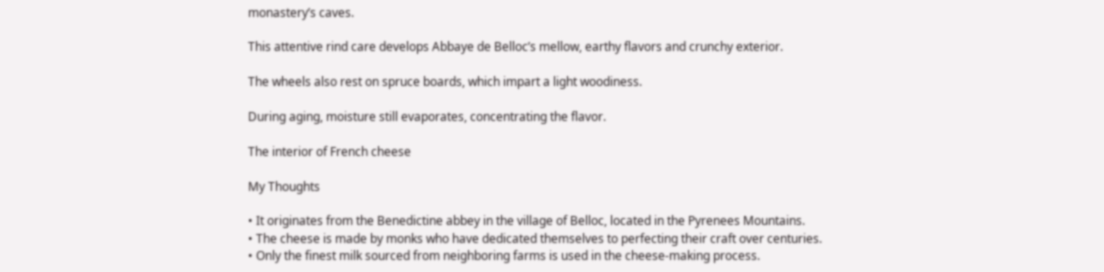monastery’s caves.

This attentive rind care develops Abbaye de Belloc’s mellow, earthy flavors and crunchy exterior.

The wheels also rest on spruce boards, which impart a light woodiness.

During aging, moisture still evaporates, concentrating the flavor.

The interior of French cheese

My Thoughts

• It originates from the Benedictine abbey in the village of Belloc, located in the Pyrenees Mountains.
• The cheese is made by monks who have dedicated themselves to perfecting their craft over centuries.
• Only the finest milk sourced from neighboring farms is used in the cheese-making process.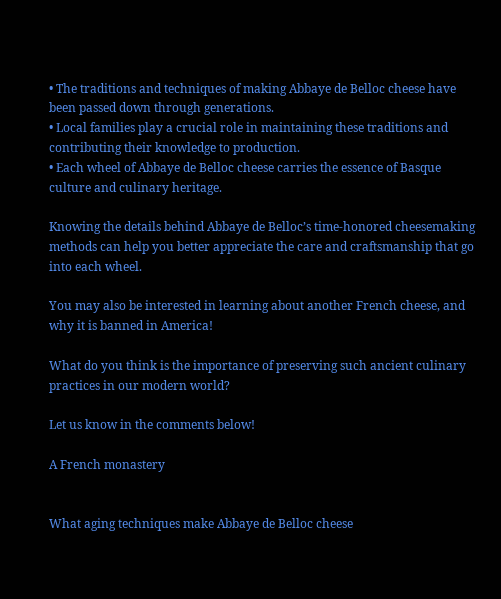• The traditions and techniques of making Abbaye de Belloc cheese have been passed down through generations.
• Local families play a crucial role in maintaining these traditions and contributing their knowledge to production.
• Each wheel of Abbaye de Belloc cheese carries the essence of Basque culture and culinary heritage.

Knowing the details behind Abbaye de Belloc’s time-honored cheesemaking methods can help you better appreciate the care and craftsmanship that go into each wheel.

You may also be interested in learning about another French cheese, and why it is banned in America!

What do you think is the importance of preserving such ancient culinary practices in our modern world?

Let us know in the comments below!

A French monastery


What aging techniques make Abbaye de Belloc cheese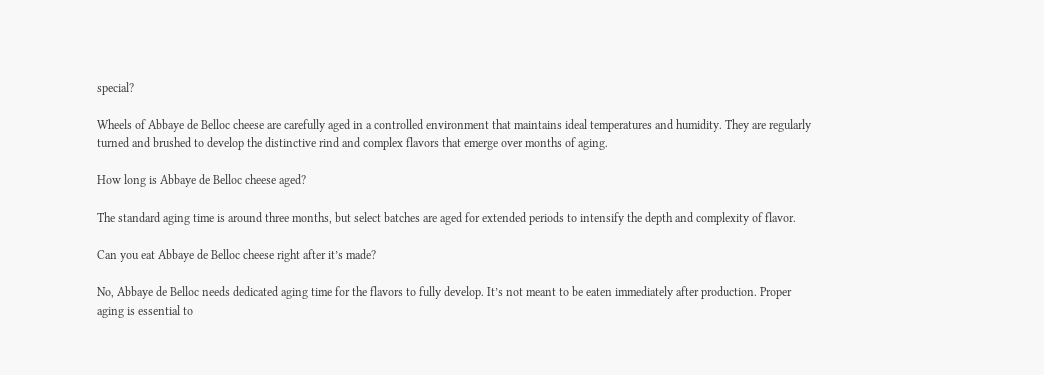special?

Wheels of Abbaye de Belloc cheese are carefully aged in a controlled environment that maintains ideal temperatures and humidity. They are regularly turned and brushed to develop the distinctive rind and complex flavors that emerge over months of aging.

How long is Abbaye de Belloc cheese aged?

The standard aging time is around three months, but select batches are aged for extended periods to intensify the depth and complexity of flavor.

Can you eat Abbaye de Belloc cheese right after it’s made?

No, Abbaye de Belloc needs dedicated aging time for the flavors to fully develop. It’s not meant to be eaten immediately after production. Proper aging is essential to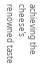achieving the cheese’s renowned taste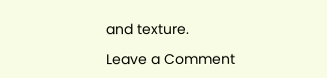and texture.

Leave a Comment